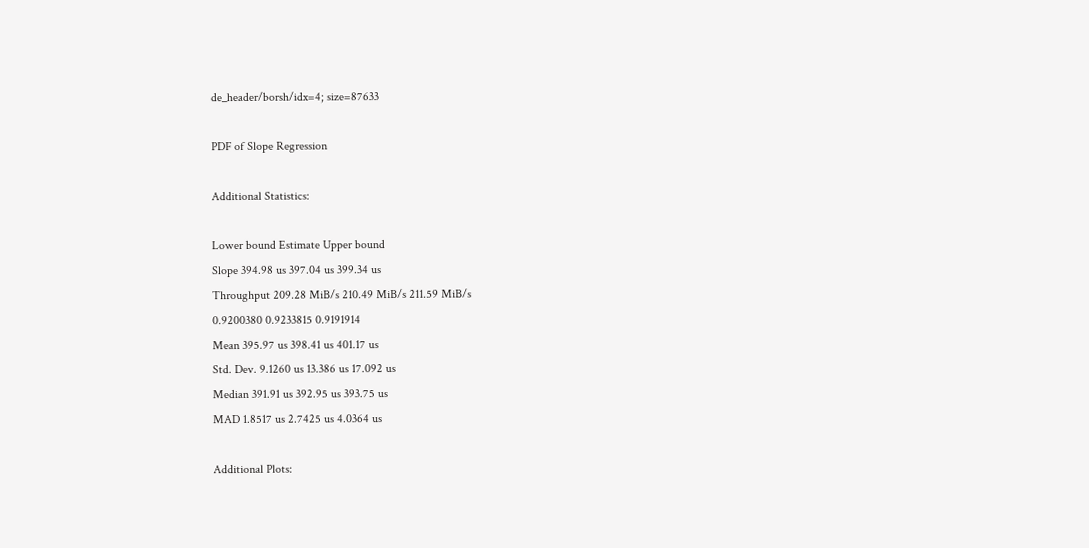de_header/borsh/idx=4; size=87633

PDF of Slope Regression

Additional Statistics:

Lower bound Estimate Upper bound
Slope 394.98 us 397.04 us 399.34 us
Throughput 209.28 MiB/s 210.49 MiB/s 211.59 MiB/s
0.9200380 0.9233815 0.9191914
Mean 395.97 us 398.41 us 401.17 us
Std. Dev. 9.1260 us 13.386 us 17.092 us
Median 391.91 us 392.95 us 393.75 us
MAD 1.8517 us 2.7425 us 4.0364 us

Additional Plots: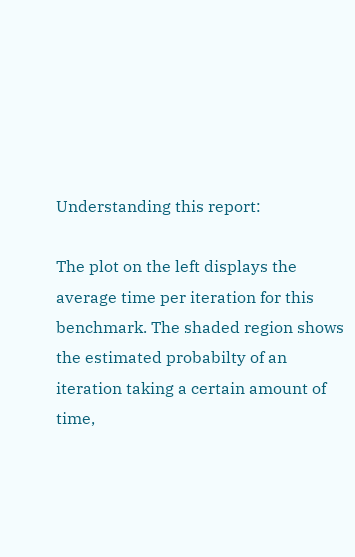Understanding this report:

The plot on the left displays the average time per iteration for this benchmark. The shaded region shows the estimated probabilty of an iteration taking a certain amount of time,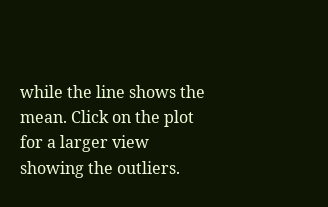while the line shows the mean. Click on the plot for a larger view showing the outliers.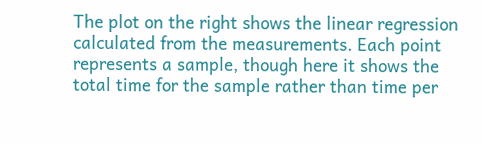The plot on the right shows the linear regression calculated from the measurements. Each point represents a sample, though here it shows the total time for the sample rather than time per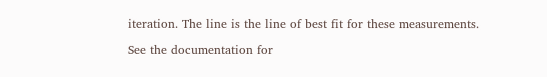iteration. The line is the line of best fit for these measurements.

See the documentation for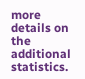more details on the additional statistics.